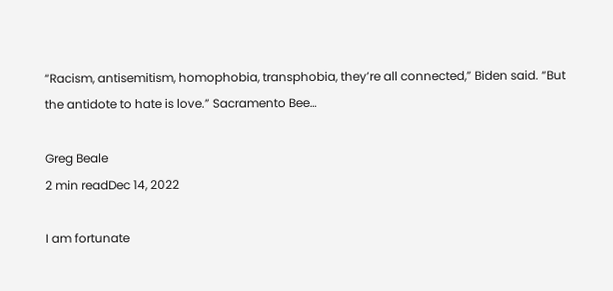“Racism, antisemitism, homophobia, transphobia, they’re all connected,” Biden said. “But the antidote to hate is love.” Sacramento Bee…

Greg Beale
2 min readDec 14, 2022

I am fortunate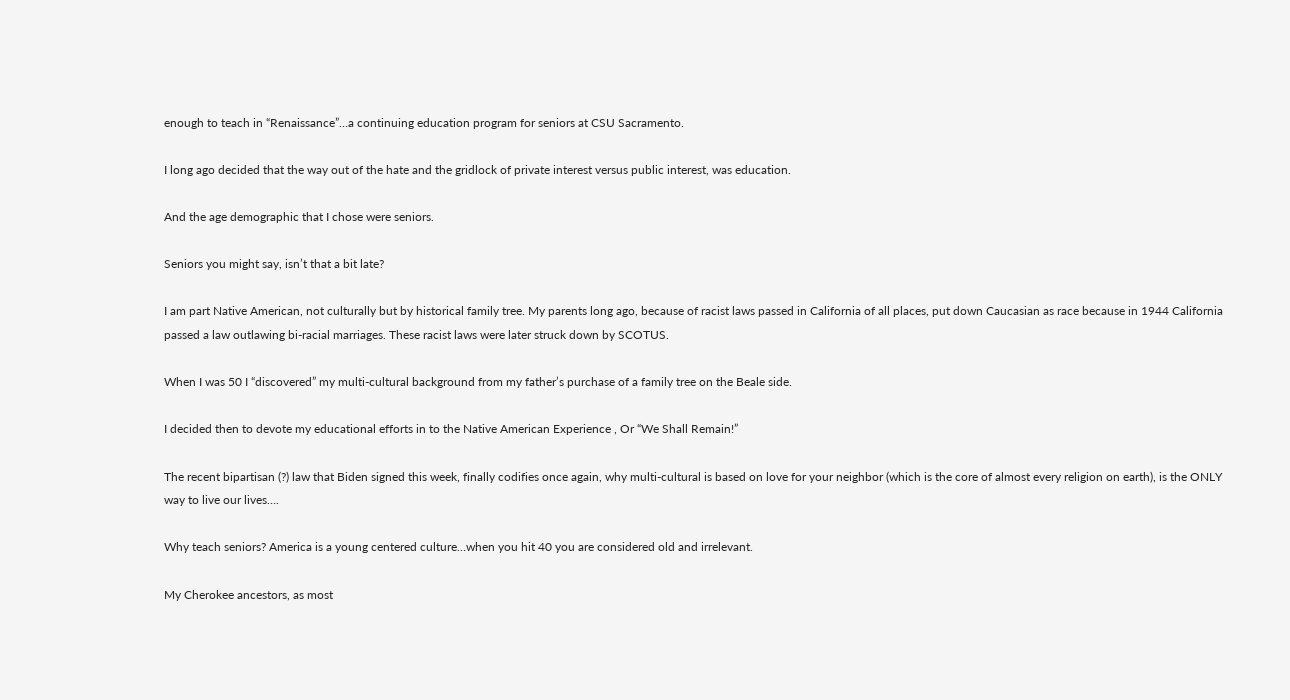enough to teach in “Renaissance”…a continuing education program for seniors at CSU Sacramento.

I long ago decided that the way out of the hate and the gridlock of private interest versus public interest, was education.

And the age demographic that I chose were seniors.

Seniors you might say, isn’t that a bit late?

I am part Native American, not culturally but by historical family tree. My parents long ago, because of racist laws passed in California of all places, put down Caucasian as race because in 1944 California passed a law outlawing bi-racial marriages. These racist laws were later struck down by SCOTUS.

When I was 50 I “discovered” my multi-cultural background from my father’s purchase of a family tree on the Beale side.

I decided then to devote my educational efforts in to the Native American Experience , Or “We Shall Remain!”

The recent bipartisan (?) law that Biden signed this week, finally codifies once again, why multi-cultural is based on love for your neighbor (which is the core of almost every religion on earth), is the ONLY way to live our lives….

Why teach seniors? America is a young centered culture…when you hit 40 you are considered old and irrelevant.

My Cherokee ancestors, as most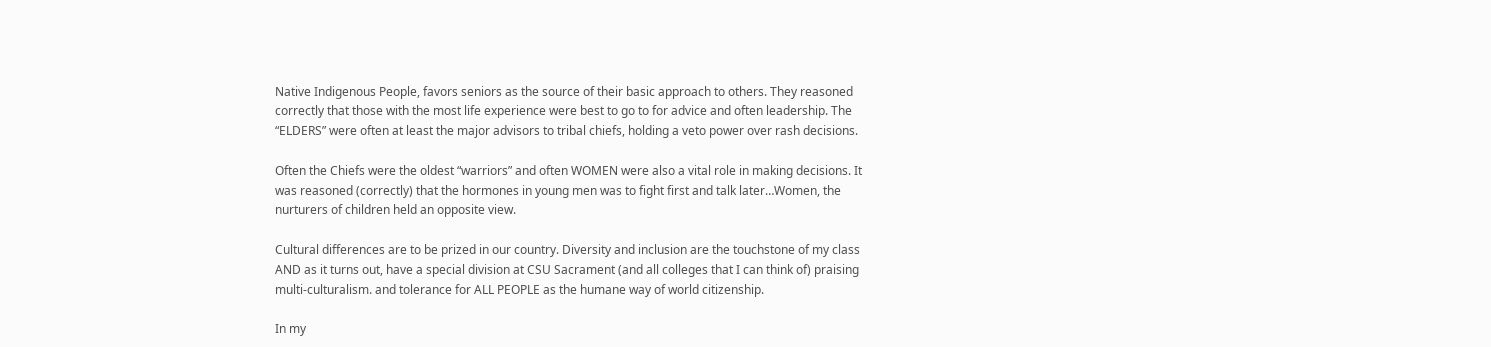Native Indigenous People, favors seniors as the source of their basic approach to others. They reasoned correctly that those with the most life experience were best to go to for advice and often leadership. The “ELDERS” were often at least the major advisors to tribal chiefs, holding a veto power over rash decisions.

Often the Chiefs were the oldest “warriors” and often WOMEN were also a vital role in making decisions. It was reasoned (correctly) that the hormones in young men was to fight first and talk later…Women, the nurturers of children held an opposite view.

Cultural differences are to be prized in our country. Diversity and inclusion are the touchstone of my class AND as it turns out, have a special division at CSU Sacrament (and all colleges that I can think of) praising multi-culturalism. and tolerance for ALL PEOPLE as the humane way of world citizenship.

In my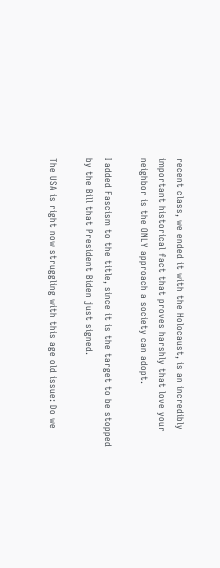recent class, we ended it with the Holocaust, is an incredibly important historical fact that proves harshly that love your neighbor is the ONLY approach a society can adopt.

I added Fascism to the title, since it is the target to be stopped by the Bill that President Biden just signed.

The USA is right now struggling with this age old issue: Do we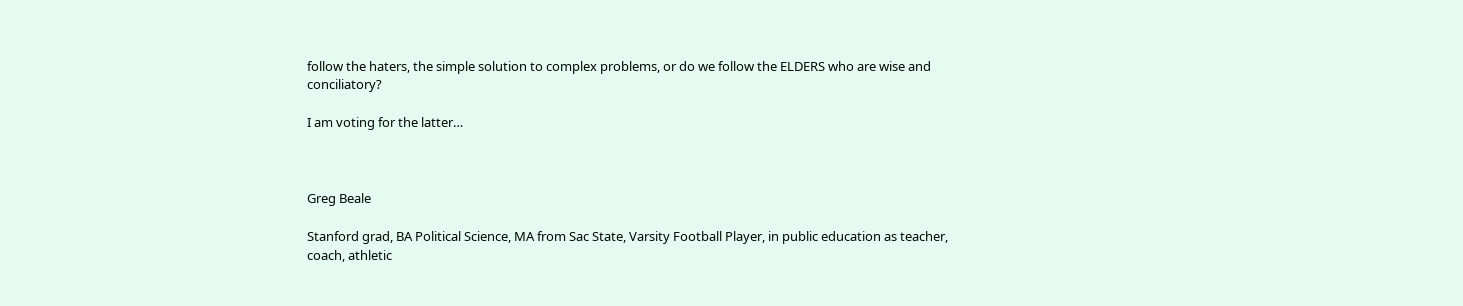follow the haters, the simple solution to complex problems, or do we follow the ELDERS who are wise and conciliatory?

I am voting for the latter…



Greg Beale

Stanford grad, BA Political Science, MA from Sac State, Varsity Football Player, in public education as teacher, coach, athletic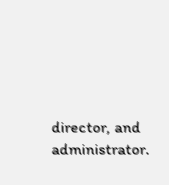director, and administrator.